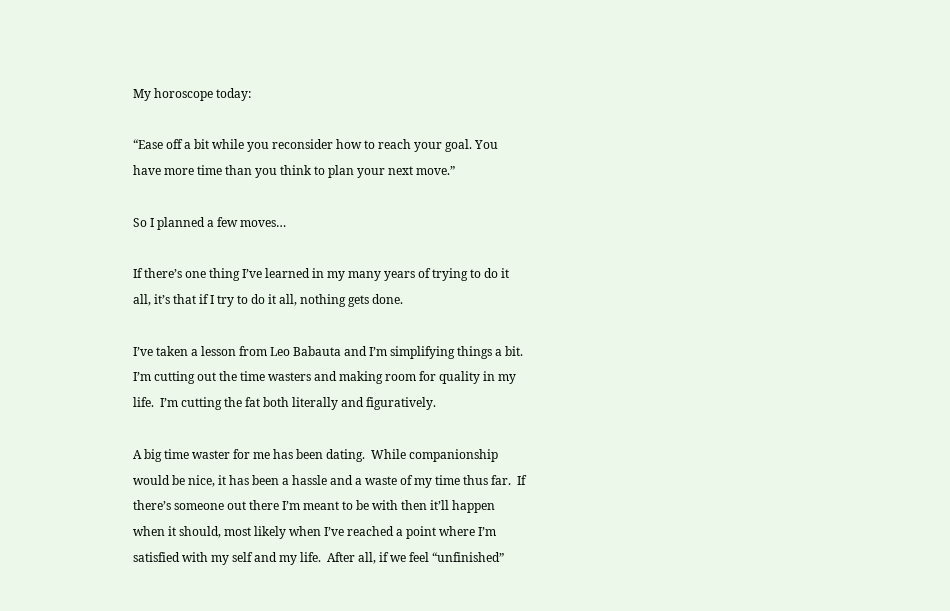My horoscope today:

“Ease off a bit while you reconsider how to reach your goal. You have more time than you think to plan your next move.”

So I planned a few moves…

If there’s one thing I’ve learned in my many years of trying to do it all, it’s that if I try to do it all, nothing gets done.

I’ve taken a lesson from Leo Babauta and I’m simplifying things a bit.  I’m cutting out the time wasters and making room for quality in my life.  I’m cutting the fat both literally and figuratively.

A big time waster for me has been dating.  While companionship would be nice, it has been a hassle and a waste of my time thus far.  If there’s someone out there I’m meant to be with then it’ll happen when it should, most likely when I’ve reached a point where I’m satisfied with my self and my life.  After all, if we feel “unfinished”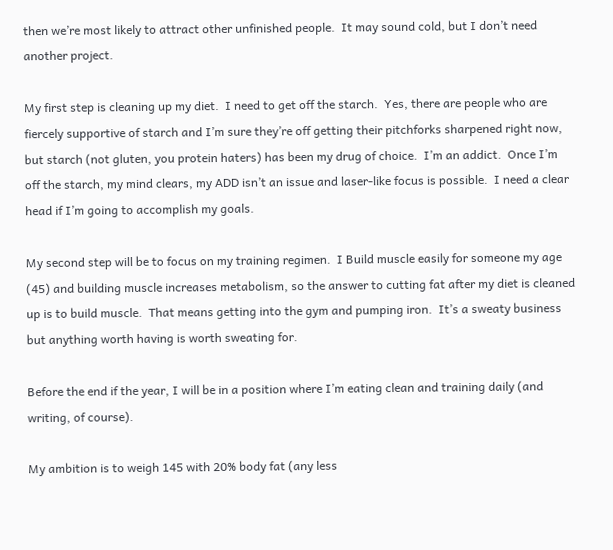then we’re most likely to attract other unfinished people.  It may sound cold, but I don’t need another project.

My first step is cleaning up my diet.  I need to get off the starch.  Yes, there are people who are fiercely supportive of starch and I’m sure they’re off getting their pitchforks sharpened right now, but starch (not gluten, you protein haters) has been my drug of choice.  I’m an addict.  Once I’m off the starch, my mind clears, my ADD isn’t an issue and laser-like focus is possible.  I need a clear head if I’m going to accomplish my goals.

My second step will be to focus on my training regimen.  I Build muscle easily for someone my age (45) and building muscle increases metabolism, so the answer to cutting fat after my diet is cleaned up is to build muscle.  That means getting into the gym and pumping iron.  It’s a sweaty business but anything worth having is worth sweating for.

Before the end if the year, I will be in a position where I’m eating clean and training daily (and writing, of course).

My ambition is to weigh 145 with 20% body fat (any less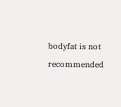bodyfat is not recommended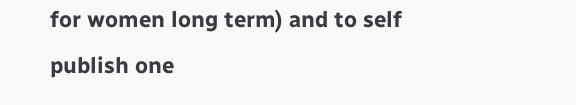for women long term) and to self publish one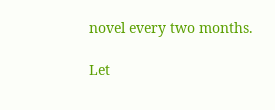novel every two months.

Let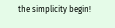the simplicity begin!